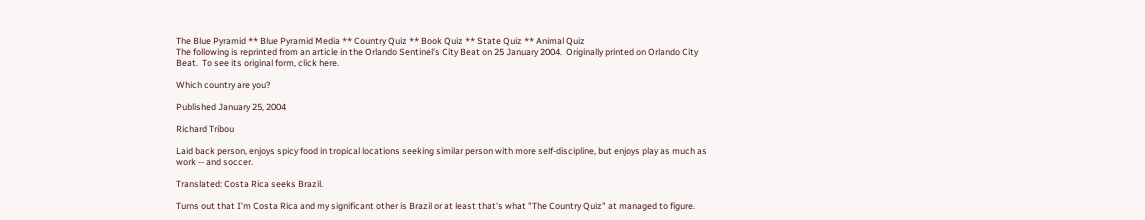The Blue Pyramid ** Blue Pyramid Media ** Country Quiz ** Book Quiz ** State Quiz ** Animal Quiz
The following is reprinted from an article in the Orlando Sentinel's City Beat on 25 January 2004.  Originally printed on Orlando City Beat.  To see its original form, click here.

Which country are you?

Published January 25, 2004

Richard Tribou

Laid back person, enjoys spicy food in tropical locations seeking similar person with more self-discipline, but enjoys play as much as work -- and soccer.

Translated: Costa Rica seeks Brazil.

Turns out that I'm Costa Rica and my significant other is Brazil or at least that's what "The Country Quiz" at managed to figure.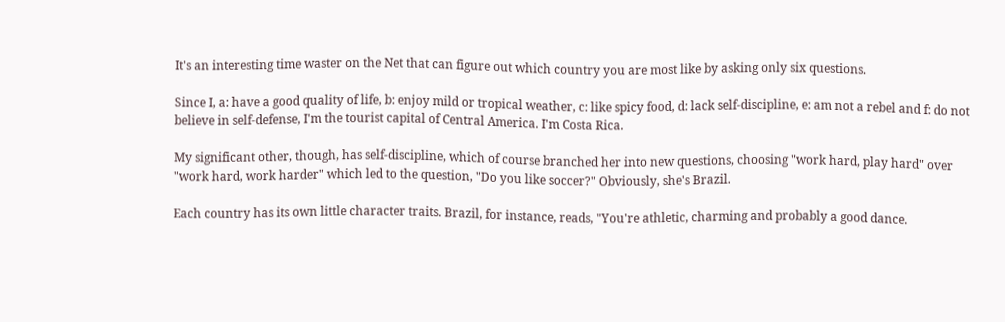It's an interesting time waster on the Net that can figure out which country you are most like by asking only six questions.

Since I, a: have a good quality of life, b: enjoy mild or tropical weather, c: like spicy food, d: lack self-discipline, e: am not a rebel and f: do not believe in self-defense, I'm the tourist capital of Central America. I'm Costa Rica.

My significant other, though, has self-discipline, which of course branched her into new questions, choosing "work hard, play hard" over "work hard, work harder" which led to the question, "Do you like soccer?" Obviously, she's Brazil.

Each country has its own little character traits. Brazil, for instance, reads, "You're athletic, charming and probably a good dance.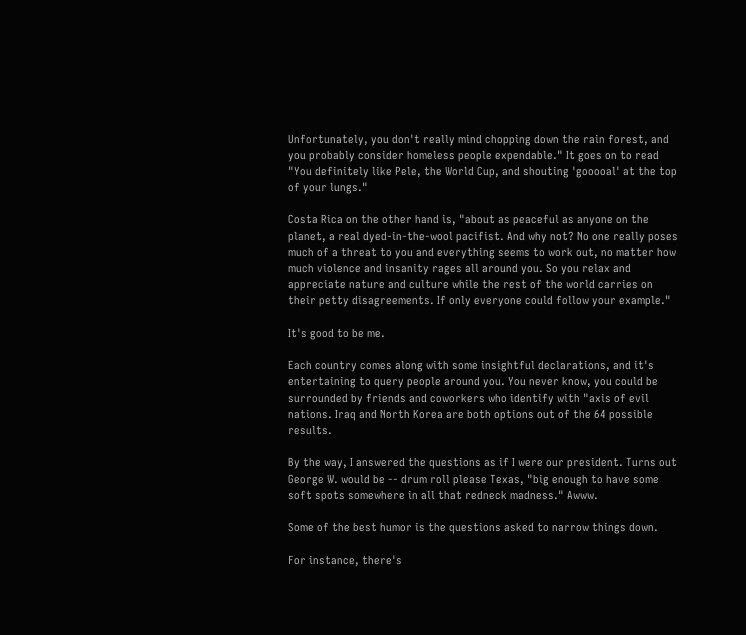Unfortunately, you don't really mind chopping down the rain forest, and you probably consider homeless people expendable." It goes on to read "You definitely like Pele, the World Cup, and shouting 'gooooal' at the top of your lungs."

Costa Rica on the other hand is, "about as peaceful as anyone on the planet, a real dyed-in-the-wool pacifist. And why not? No one really poses much of a threat to you and everything seems to work out, no matter how much violence and insanity rages all around you. So you relax and appreciate nature and culture while the rest of the world carries on their petty disagreements. If only everyone could follow your example."

It's good to be me.

Each country comes along with some insightful declarations, and it's entertaining to query people around you. You never know, you could be surrounded by friends and coworkers who identify with "axis of evil nations. Iraq and North Korea are both options out of the 64 possible results.

By the way, I answered the questions as if I were our president. Turns out George W. would be -- drum roll please Texas, "big enough to have some soft spots somewhere in all that redneck madness." Awww.

Some of the best humor is the questions asked to narrow things down.

For instance, there's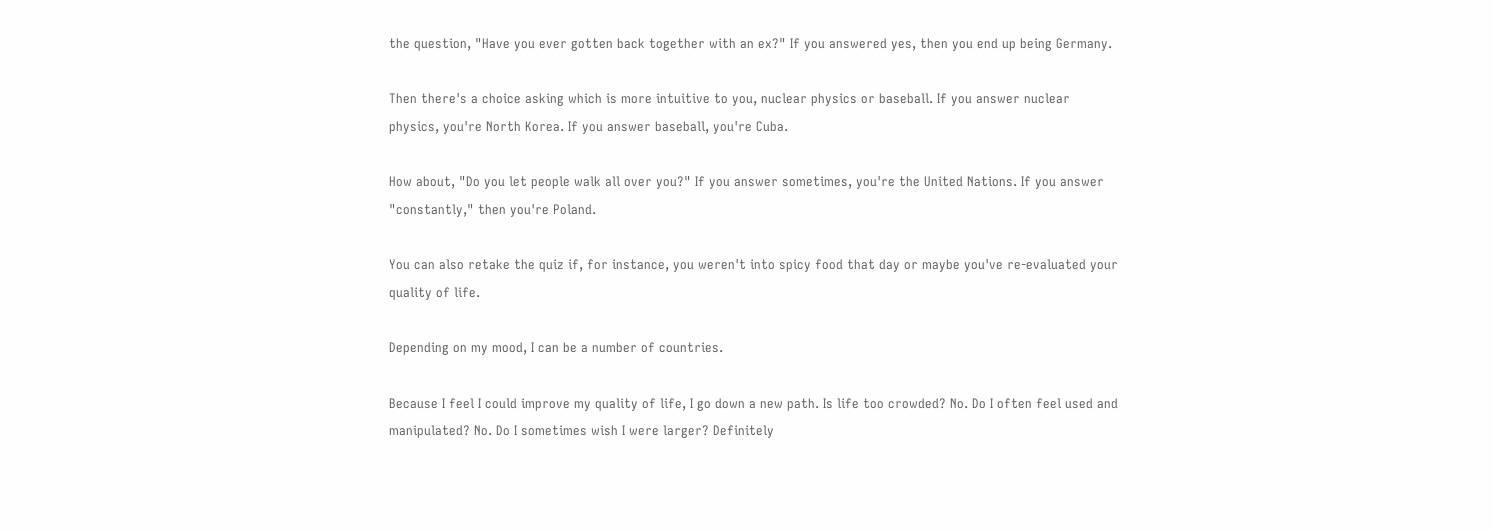the question, "Have you ever gotten back together with an ex?" If you answered yes, then you end up being Germany.

Then there's a choice asking which is more intuitive to you, nuclear physics or baseball. If you answer nuclear physics, you're North Korea. If you answer baseball, you're Cuba.

How about, "Do you let people walk all over you?" If you answer sometimes, you're the United Nations. If you answer "constantly," then you're Poland.

You can also retake the quiz if, for instance, you weren't into spicy food that day or maybe you've re-evaluated your quality of life.

Depending on my mood, I can be a number of countries.

Because I feel I could improve my quality of life, I go down a new path. Is life too crowded? No. Do I often feel used and manipulated? No. Do I sometimes wish I were larger? Definitely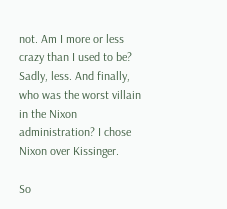not. Am I more or less crazy than I used to be? Sadly, less. And finally, who was the worst villain in the Nixon administration? I chose Nixon over Kissinger.

So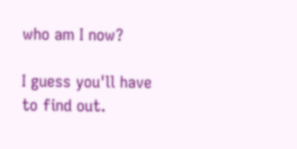who am I now?

I guess you'll have to find out.